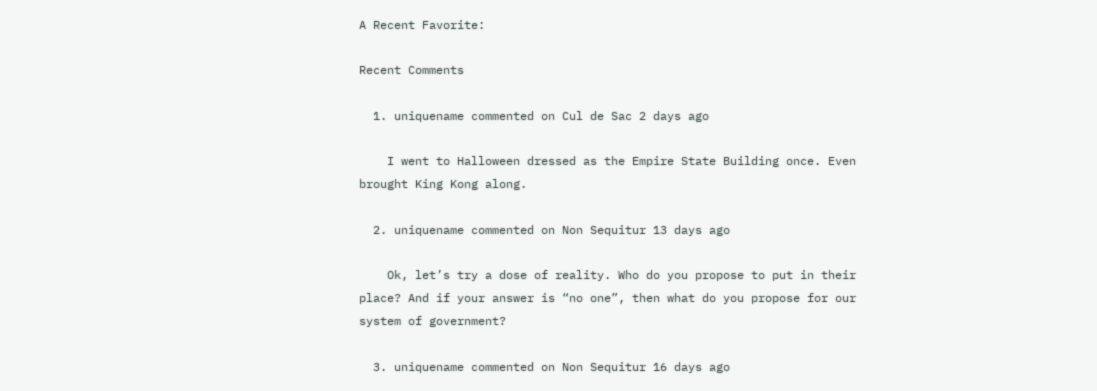A Recent Favorite:

Recent Comments

  1. uniquename commented on Cul de Sac 2 days ago

    I went to Halloween dressed as the Empire State Building once. Even brought King Kong along.

  2. uniquename commented on Non Sequitur 13 days ago

    Ok, let’s try a dose of reality. Who do you propose to put in their place? And if your answer is “no one”, then what do you propose for our system of government?

  3. uniquename commented on Non Sequitur 16 days ago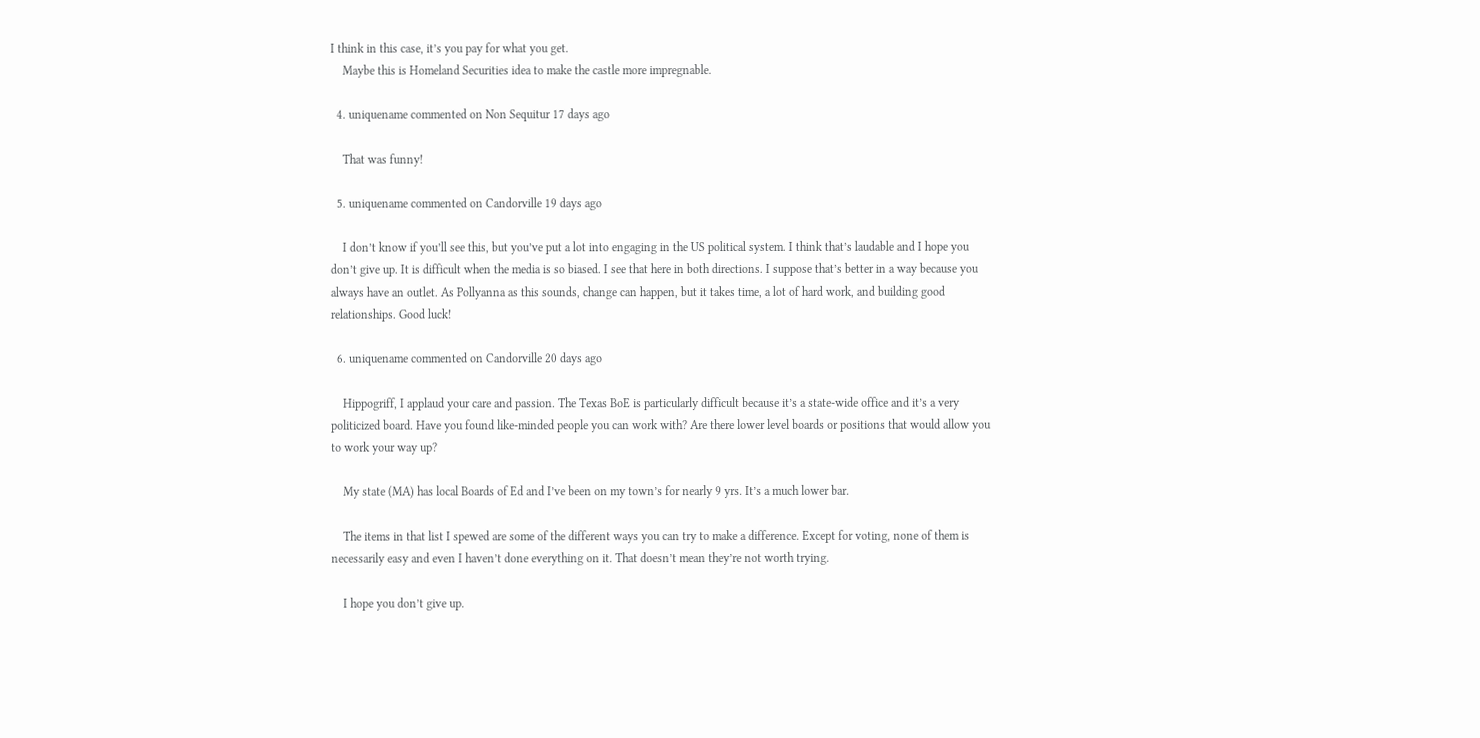I think in this case, it’s you pay for what you get.
    Maybe this is Homeland Securities idea to make the castle more impregnable.

  4. uniquename commented on Non Sequitur 17 days ago

    That was funny!

  5. uniquename commented on Candorville 19 days ago

    I don’t know if you’ll see this, but you’ve put a lot into engaging in the US political system. I think that’s laudable and I hope you don’t give up. It is difficult when the media is so biased. I see that here in both directions. I suppose that’s better in a way because you always have an outlet. As Pollyanna as this sounds, change can happen, but it takes time, a lot of hard work, and building good relationships. Good luck!

  6. uniquename commented on Candorville 20 days ago

    Hippogriff, I applaud your care and passion. The Texas BoE is particularly difficult because it’s a state-wide office and it’s a very politicized board. Have you found like-minded people you can work with? Are there lower level boards or positions that would allow you to work your way up?

    My state (MA) has local Boards of Ed and I’ve been on my town’s for nearly 9 yrs. It’s a much lower bar.

    The items in that list I spewed are some of the different ways you can try to make a difference. Except for voting, none of them is necessarily easy and even I haven’t done everything on it. That doesn’t mean they’re not worth trying.

    I hope you don’t give up.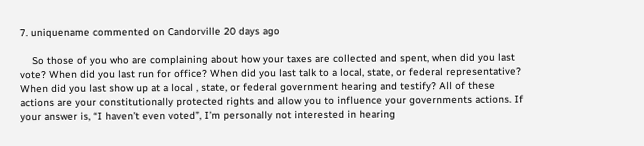7. uniquename commented on Candorville 20 days ago

    So those of you who are complaining about how your taxes are collected and spent, when did you last vote? When did you last run for office? When did you last talk to a local, state, or federal representative? When did you last show up at a local , state, or federal government hearing and testify? All of these actions are your constitutionally protected rights and allow you to influence your governments actions. If your answer is, “I haven’t even voted”, I’m personally not interested in hearing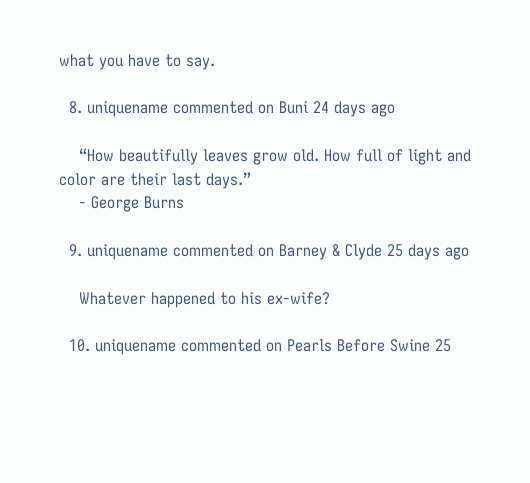what you have to say.

  8. uniquename commented on Buni 24 days ago

    “How beautifully leaves grow old. How full of light and color are their last days.”
    - George Burns

  9. uniquename commented on Barney & Clyde 25 days ago

    Whatever happened to his ex-wife?

  10. uniquename commented on Pearls Before Swine 25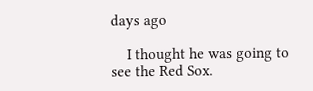days ago

    I thought he was going to see the Red Sox.